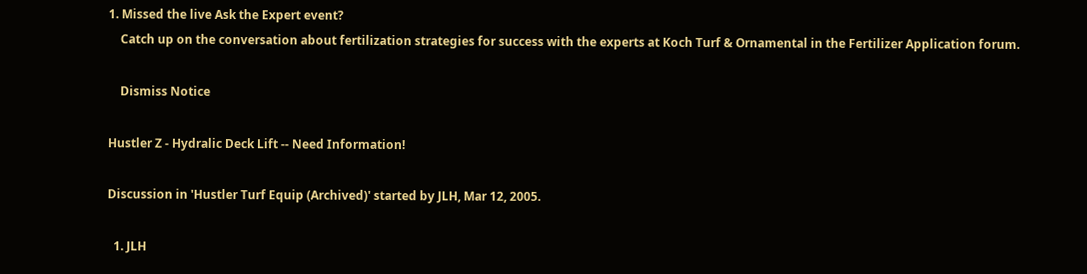1. Missed the live Ask the Expert event?
    Catch up on the conversation about fertilization strategies for success with the experts at Koch Turf & Ornamental in the Fertilizer Application forum.

    Dismiss Notice

Hustler Z - Hydralic Deck Lift -- Need Information!

Discussion in 'Hustler Turf Equip (Archived)' started by JLH, Mar 12, 2005.

  1. JLH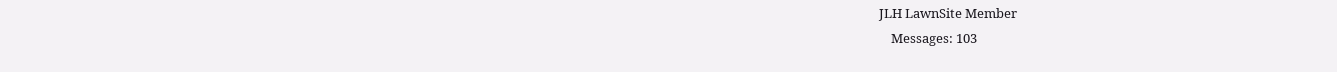JLH LawnSite Member
    Messages: 103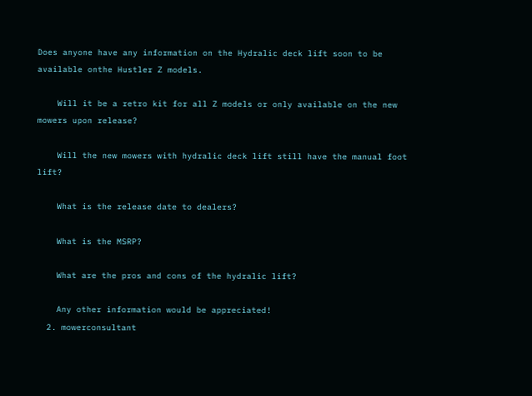Does anyone have any information on the Hydralic deck lift soon to be available onthe Hustler Z models.

    Will it be a retro kit for all Z models or only available on the new mowers upon release?

    Will the new mowers with hydralic deck lift still have the manual foot lift?

    What is the release date to dealers?

    What is the MSRP?

    What are the pros and cons of the hydralic lift?

    Any other information would be appreciated!
  2. mowerconsultant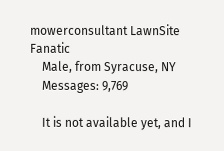mowerconsultant LawnSite Fanatic
    Male, from Syracuse, NY
    Messages: 9,769

    It is not available yet, and I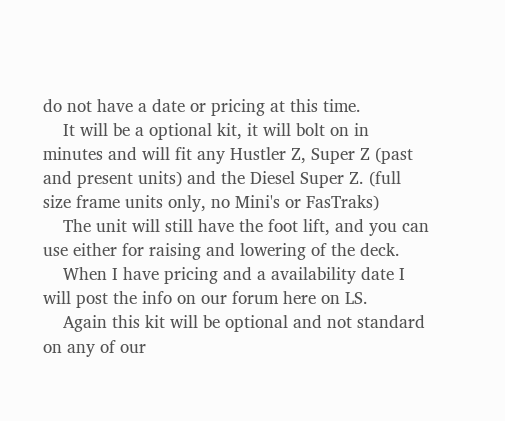do not have a date or pricing at this time.
    It will be a optional kit, it will bolt on in minutes and will fit any Hustler Z, Super Z (past and present units) and the Diesel Super Z. (full size frame units only, no Mini's or FasTraks)
    The unit will still have the foot lift, and you can use either for raising and lowering of the deck.
    When I have pricing and a availability date I will post the info on our forum here on LS.
    Again this kit will be optional and not standard on any of our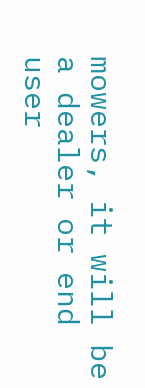mowers, it will be a dealer or end user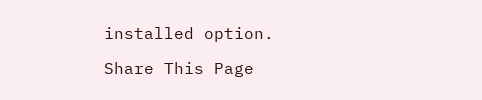installed option.

Share This Page